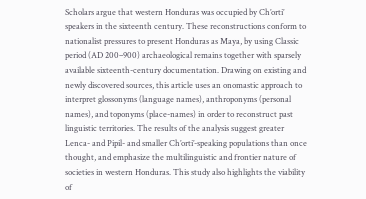Scholars argue that western Honduras was occupied by Ch’orti’ speakers in the sixteenth century. These reconstructions conform to nationalist pressures to present Honduras as Maya, by using Classic period (AD 200–900) archaeological remains together with sparsely available sixteenth-century documentation. Drawing on existing and newly discovered sources, this article uses an onomastic approach to interpret glossonyms (language names), anthroponyms (personal names), and toponyms (place-names) in order to reconstruct past linguistic territories. The results of the analysis suggest greater Lenca- and Pipil- and smaller Ch’orti’-speaking populations than once thought, and emphasize the multilinguistic and frontier nature of societies in western Honduras. This study also highlights the viability of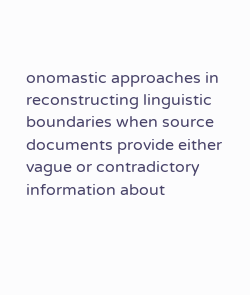onomastic approaches in reconstructing linguistic boundaries when source documents provide either vague or contradictory information about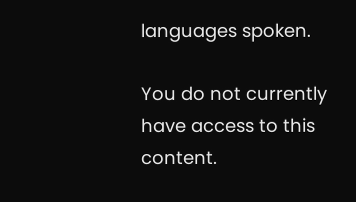languages spoken.

You do not currently have access to this content.